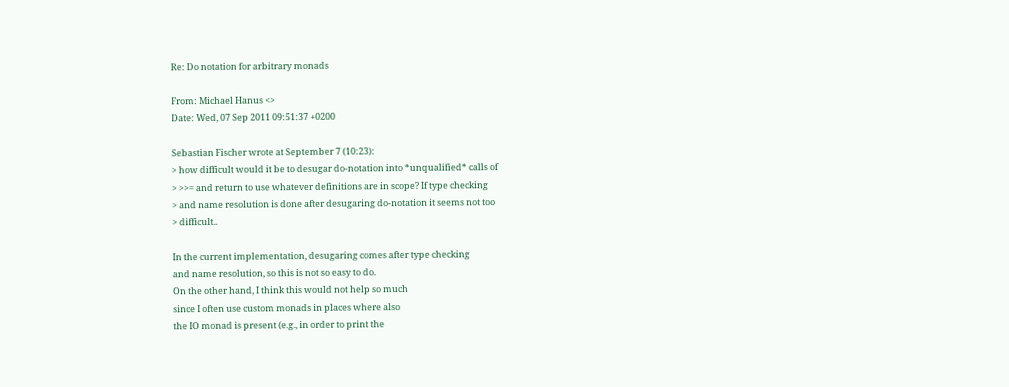Re: Do notation for arbitrary monads

From: Michael Hanus <>
Date: Wed, 07 Sep 2011 09:51:37 +0200

Sebastian Fischer wrote at September 7 (10:23):
> how difficult would it be to desugar do-notation into *unqualified* calls of
> >>= and return to use whatever definitions are in scope? If type checking
> and name resolution is done after desugaring do-notation it seems not too
> difficult..

In the current implementation, desugaring comes after type checking
and name resolution, so this is not so easy to do.
On the other hand, I think this would not help so much
since I often use custom monads in places where also
the IO monad is present (e.g., in order to print the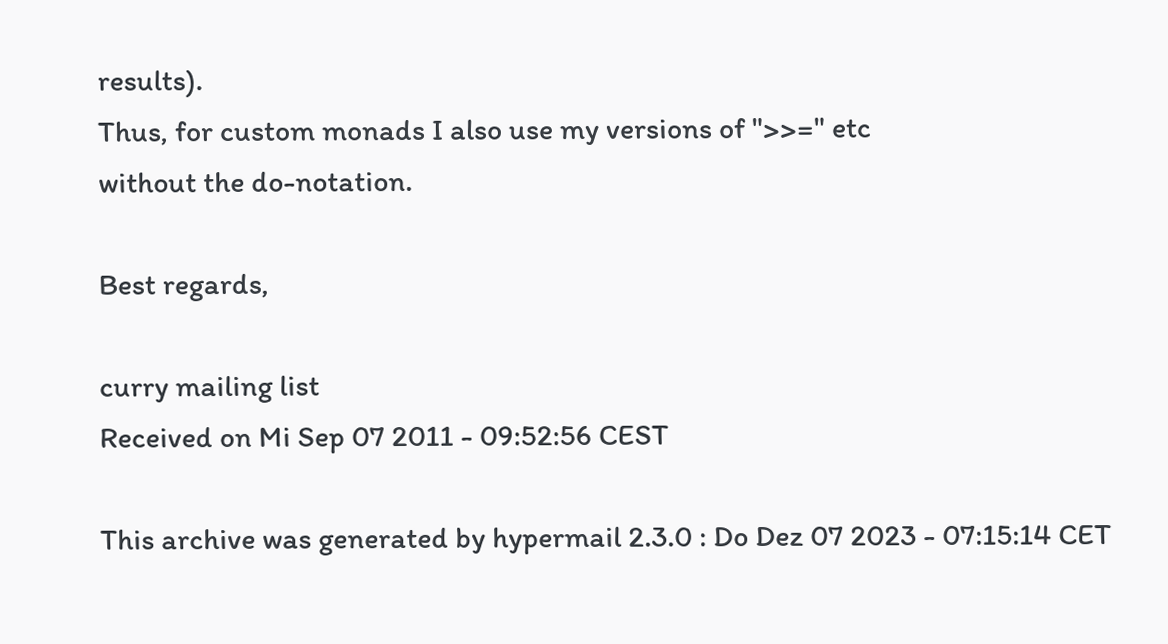results).
Thus, for custom monads I also use my versions of ">>=" etc
without the do-notation.

Best regards,

curry mailing list
Received on Mi Sep 07 2011 - 09:52:56 CEST

This archive was generated by hypermail 2.3.0 : Do Dez 07 2023 - 07:15:14 CET